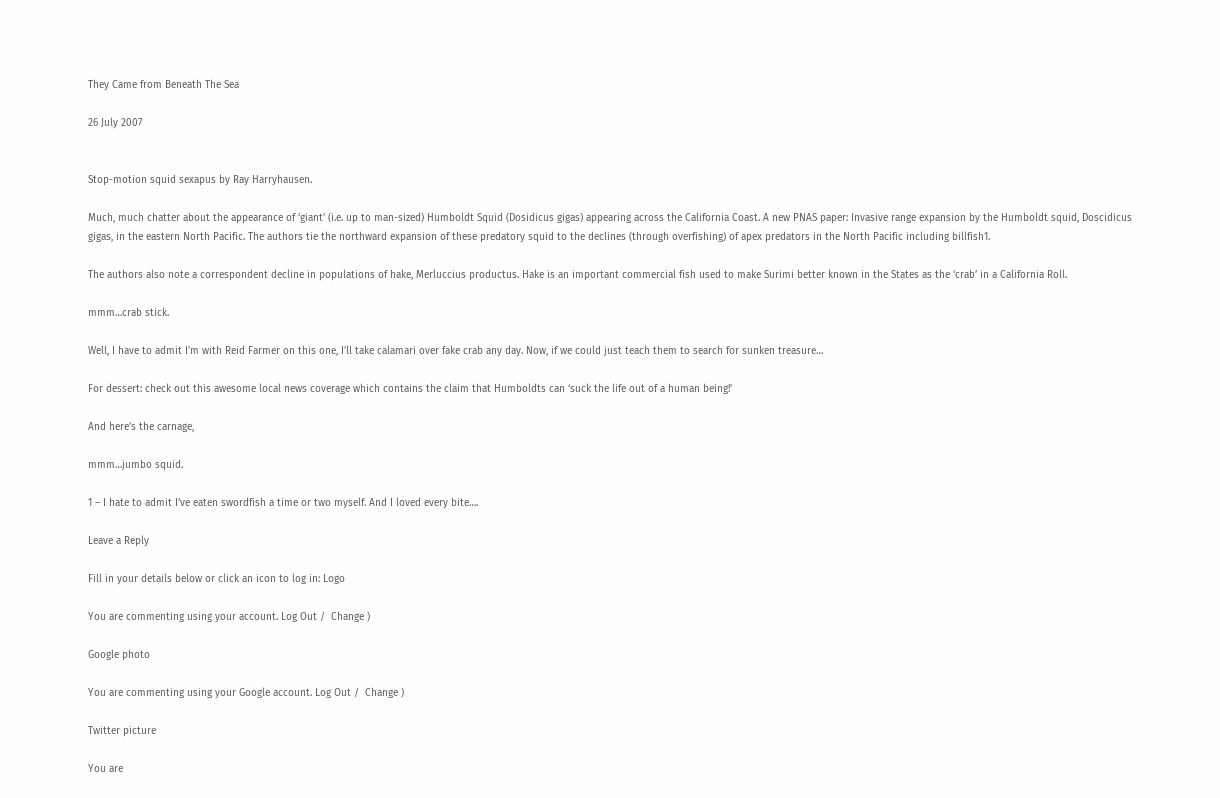They Came from Beneath The Sea

26 July 2007


Stop-motion squid sexapus by Ray Harryhausen.

Much, much chatter about the appearance of ‘giant’ (i.e. up to man-sized) Humboldt Squid (Dosidicus gigas) appearing across the California Coast. A new PNAS paper: Invasive range expansion by the Humboldt squid, Doscidicus gigas, in the eastern North Pacific. The authors tie the northward expansion of these predatory squid to the declines (through overfishing) of apex predators in the North Pacific including billfish1.

The authors also note a correspondent decline in populations of hake, Merluccius productus. Hake is an important commercial fish used to make Surimi better known in the States as the ‘crab’ in a California Roll.

mmm…crab stick.

Well, I have to admit I’m with Reid Farmer on this one, I’ll take calamari over fake crab any day. Now, if we could just teach them to search for sunken treasure…

For dessert: check out this awesome local news coverage which contains the claim that Humboldts can ‘suck the life out of a human being!’

And here’s the carnage,

mmm…jumbo squid.

1 – I hate to admit I’ve eaten swordfish a time or two myself. And I loved every bite….

Leave a Reply

Fill in your details below or click an icon to log in: Logo

You are commenting using your account. Log Out /  Change )

Google photo

You are commenting using your Google account. Log Out /  Change )

Twitter picture

You are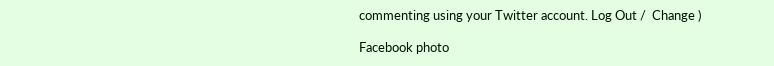commenting using your Twitter account. Log Out /  Change )

Facebook photo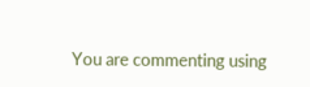You are commenting using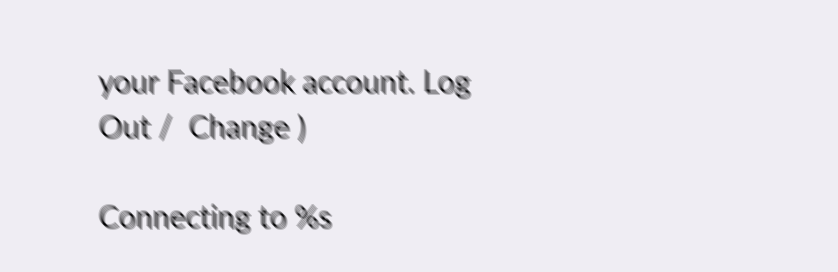your Facebook account. Log Out /  Change )

Connecting to %s